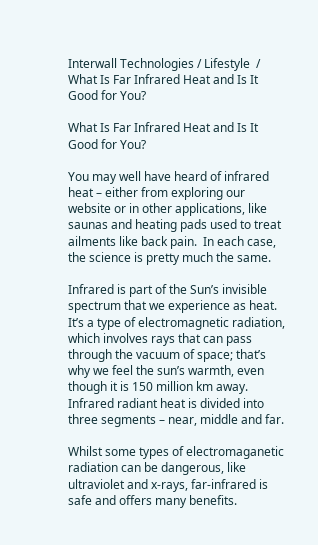Interwall Technologies / Lifestyle  / What Is Far Infrared Heat and Is It Good for You?

What Is Far Infrared Heat and Is It Good for You?

You may well have heard of infrared heat – either from exploring our website or in other applications, like saunas and heating pads used to treat ailments like back pain.  In each case, the science is pretty much the same.

Infrared is part of the Sun’s invisible spectrum that we experience as heat.  It’s a type of electromagnetic radiation, which involves rays that can pass through the vacuum of space; that’s why we feel the sun’s warmth, even though it is 150 million km away.  Infrared radiant heat is divided into three segments – near, middle and far.

Whilst some types of electromaganetic radiation can be dangerous, like ultraviolet and x-rays, far-infrared is safe and offers many benefits.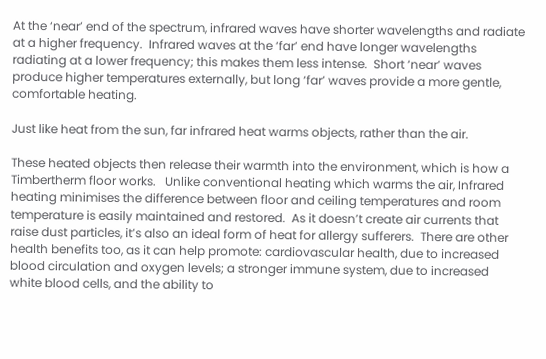At the ‘near’ end of the spectrum, infrared waves have shorter wavelengths and radiate at a higher frequency.  Infrared waves at the ‘far’ end have longer wavelengths radiating at a lower frequency; this makes them less intense.  Short ‘near’ waves produce higher temperatures externally, but long ‘far’ waves provide a more gentle, comfortable heating.

Just like heat from the sun, far infrared heat warms objects, rather than the air.

These heated objects then release their warmth into the environment, which is how a Timbertherm floor works.   Unlike conventional heating which warms the air, Infrared heating minimises the difference between floor and ceiling temperatures and room temperature is easily maintained and restored.  As it doesn’t create air currents that raise dust particles, it’s also an ideal form of heat for allergy sufferers.  There are other health benefits too, as it can help promote: cardiovascular health, due to increased blood circulation and oxygen levels; a stronger immune system, due to increased white blood cells, and the ability to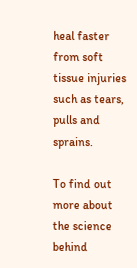heal faster from soft tissue injuries such as tears, pulls and sprains.

To find out more about the science behind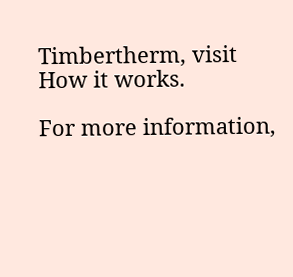Timbertherm, visit How it works.

For more information,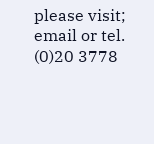please visit; email or tel. (0)20 3778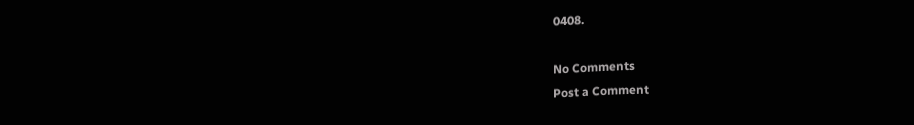0408.

No Comments
Post a Comment